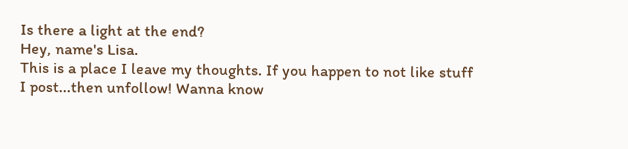Is there a light at the end?
Hey, name's Lisa.
This is a place I leave my thoughts. If you happen to not like stuff I post...then unfollow! Wanna know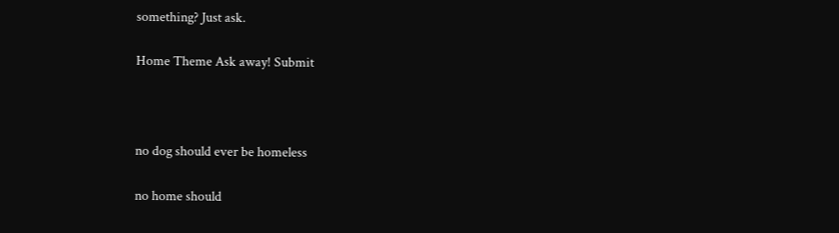something? Just ask.

Home Theme Ask away! Submit



no dog should ever be homeless

no home should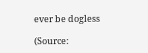ever be dogless

(Source: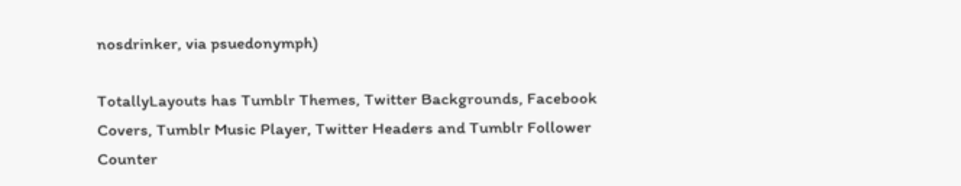nosdrinker, via psuedonymph)

TotallyLayouts has Tumblr Themes, Twitter Backgrounds, Facebook Covers, Tumblr Music Player, Twitter Headers and Tumblr Follower Counter